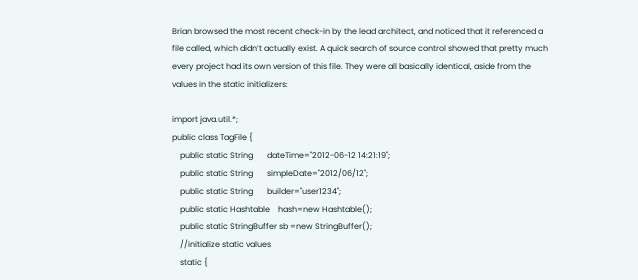Brian browsed the most recent check-in by the lead architect, and noticed that it referenced a file called, which didn’t actually exist. A quick search of source control showed that pretty much every project had its own version of this file. They were all basically identical, aside from the values in the static initializers:

import java.util.*;
public class TagFile {
    public static String       dateTime="2012-06-12 14:21:19";
    public static String       simpleDate="2012/06/12";
    public static String       builder="user1234";
    public static Hashtable    hash=new Hashtable();
    public static StringBuffer sb =new StringBuffer();
    //initialize static values
    static {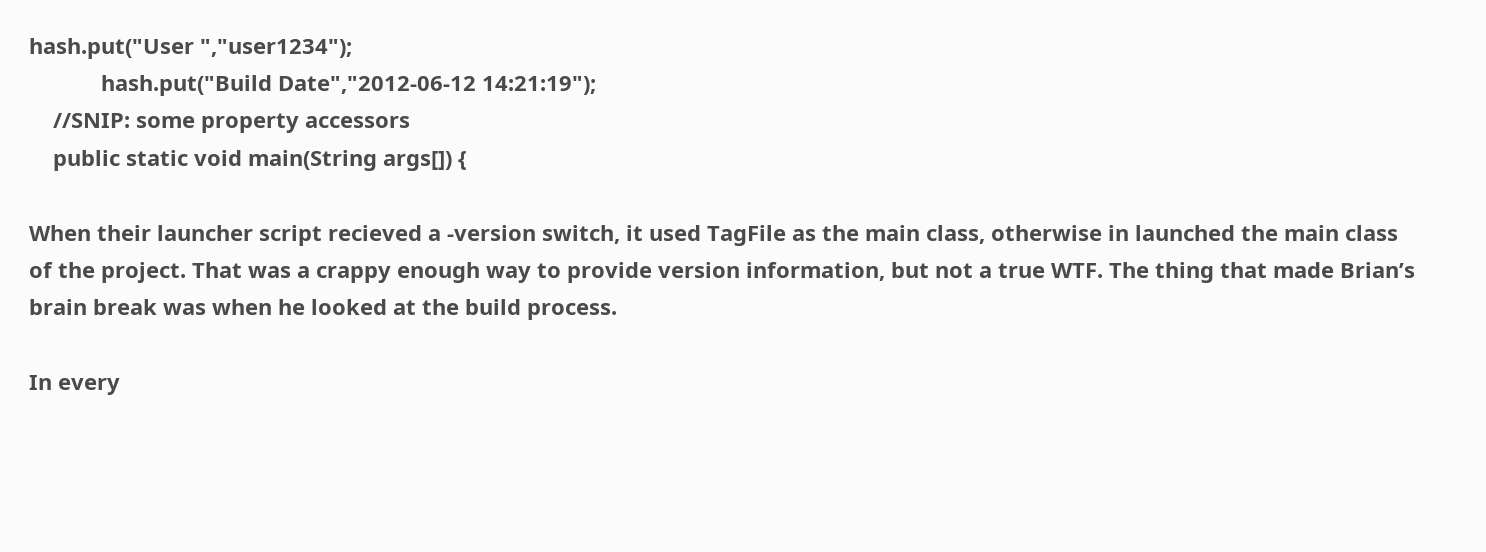hash.put("User ","user1234");
            hash.put("Build Date","2012-06-12 14:21:19");
    //SNIP: some property accessors
    public static void main(String args[]) {

When their launcher script recieved a -version switch, it used TagFile as the main class, otherwise in launched the main class of the project. That was a crappy enough way to provide version information, but not a true WTF. The thing that made Brian’s brain break was when he looked at the build process.

In every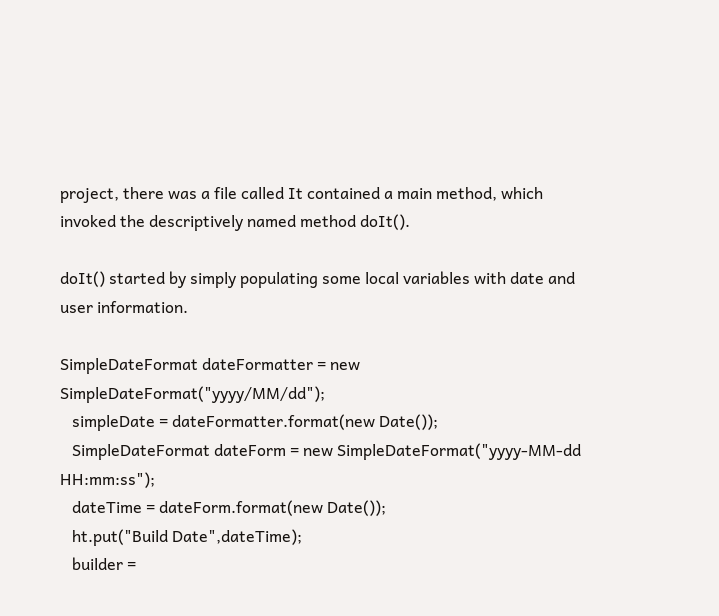project, there was a file called It contained a main method, which invoked the descriptively named method doIt().

doIt() started by simply populating some local variables with date and user information.

SimpleDateFormat dateFormatter = new SimpleDateFormat("yyyy/MM/dd");
   simpleDate = dateFormatter.format(new Date());
   SimpleDateFormat dateForm = new SimpleDateFormat("yyyy-MM-dd HH:mm:ss");
   dateTime = dateForm.format(new Date());
   ht.put("Build Date",dateTime);
   builder =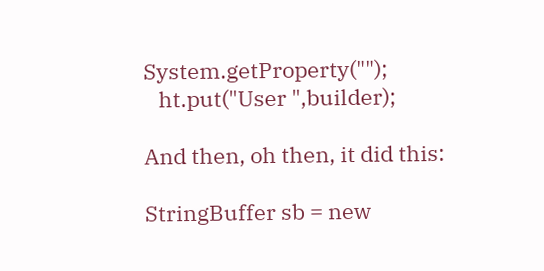System.getProperty("");
   ht.put("User ",builder);

And then, oh then, it did this:

StringBuffer sb = new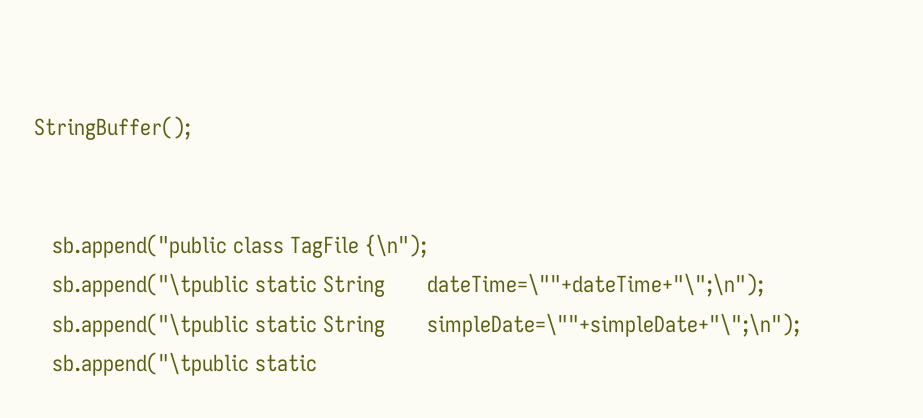StringBuffer();


   sb.append("public class TagFile {\n");
   sb.append("\tpublic static String       dateTime=\""+dateTime+"\";\n");
   sb.append("\tpublic static String       simpleDate=\""+simpleDate+"\";\n");
   sb.append("\tpublic static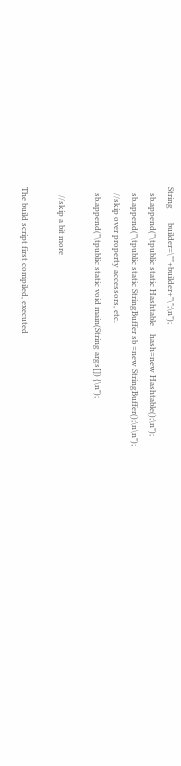String       builder=\""+builder+"\";\n");
   sb.append("\tpublic static Hashtable    hash=new Hashtable();\n");
   sb.append("\tpublic static StringBuffer sb =new StringBuffer();\n\n");
   //skip over property accessors, etc.
   sb.append("\tpublic static void main(String args[]) {\n");

    //skip a bit more

The build script first compiled, executed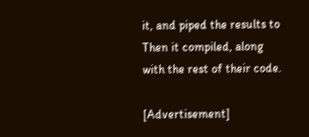it, and piped the results to Then it compiled, along with the rest of their code.

[Advertisement]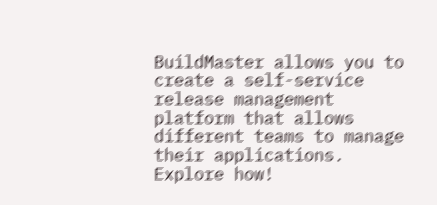BuildMaster allows you to create a self-service release management platform that allows different teams to manage their applications. Explore how!